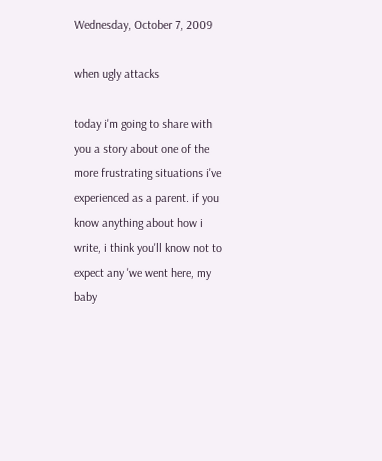Wednesday, October 7, 2009

when ugly attacks

today i'm going to share with you a story about one of the more frustrating situations i've experienced as a parent. if you know anything about how i write, i think you'll know not to expect any 'we went here, my baby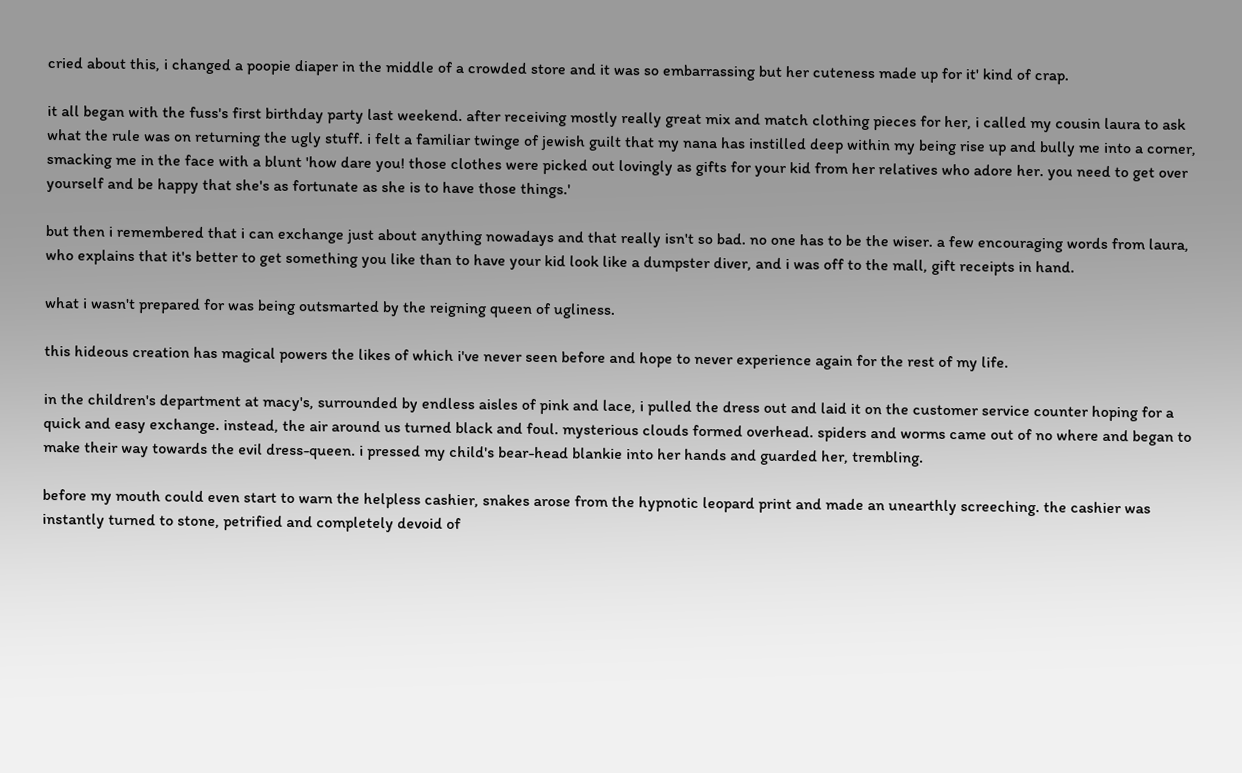cried about this, i changed a poopie diaper in the middle of a crowded store and it was so embarrassing but her cuteness made up for it' kind of crap.

it all began with the fuss's first birthday party last weekend. after receiving mostly really great mix and match clothing pieces for her, i called my cousin laura to ask what the rule was on returning the ugly stuff. i felt a familiar twinge of jewish guilt that my nana has instilled deep within my being rise up and bully me into a corner, smacking me in the face with a blunt 'how dare you! those clothes were picked out lovingly as gifts for your kid from her relatives who adore her. you need to get over yourself and be happy that she's as fortunate as she is to have those things.'

but then i remembered that i can exchange just about anything nowadays and that really isn't so bad. no one has to be the wiser. a few encouraging words from laura, who explains that it's better to get something you like than to have your kid look like a dumpster diver, and i was off to the mall, gift receipts in hand.

what i wasn't prepared for was being outsmarted by the reigning queen of ugliness.

this hideous creation has magical powers the likes of which i've never seen before and hope to never experience again for the rest of my life.

in the children's department at macy's, surrounded by endless aisles of pink and lace, i pulled the dress out and laid it on the customer service counter hoping for a quick and easy exchange. instead, the air around us turned black and foul. mysterious clouds formed overhead. spiders and worms came out of no where and began to make their way towards the evil dress-queen. i pressed my child's bear-head blankie into her hands and guarded her, trembling.

before my mouth could even start to warn the helpless cashier, snakes arose from the hypnotic leopard print and made an unearthly screeching. the cashier was instantly turned to stone, petrified and completely devoid of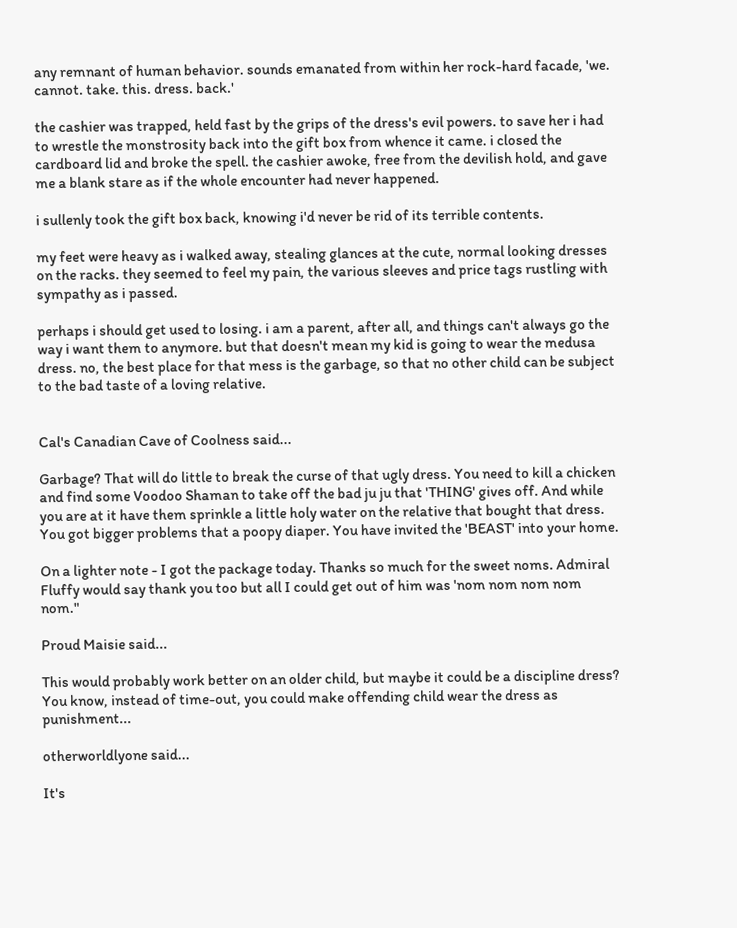any remnant of human behavior. sounds emanated from within her rock-hard facade, 'we. cannot. take. this. dress. back.'

the cashier was trapped, held fast by the grips of the dress's evil powers. to save her i had to wrestle the monstrosity back into the gift box from whence it came. i closed the cardboard lid and broke the spell. the cashier awoke, free from the devilish hold, and gave me a blank stare as if the whole encounter had never happened.

i sullenly took the gift box back, knowing i'd never be rid of its terrible contents.

my feet were heavy as i walked away, stealing glances at the cute, normal looking dresses on the racks. they seemed to feel my pain, the various sleeves and price tags rustling with sympathy as i passed.

perhaps i should get used to losing. i am a parent, after all, and things can't always go the way i want them to anymore. but that doesn't mean my kid is going to wear the medusa dress. no, the best place for that mess is the garbage, so that no other child can be subject to the bad taste of a loving relative.


Cal's Canadian Cave of Coolness said...

Garbage? That will do little to break the curse of that ugly dress. You need to kill a chicken and find some Voodoo Shaman to take off the bad ju ju that 'THING' gives off. And while you are at it have them sprinkle a little holy water on the relative that bought that dress. You got bigger problems that a poopy diaper. You have invited the 'BEAST' into your home.

On a lighter note - I got the package today. Thanks so much for the sweet noms. Admiral Fluffy would say thank you too but all I could get out of him was 'nom nom nom nom nom."

Proud Maisie said...

This would probably work better on an older child, but maybe it could be a discipline dress? You know, instead of time-out, you could make offending child wear the dress as punishment...

otherworldlyone said...

It's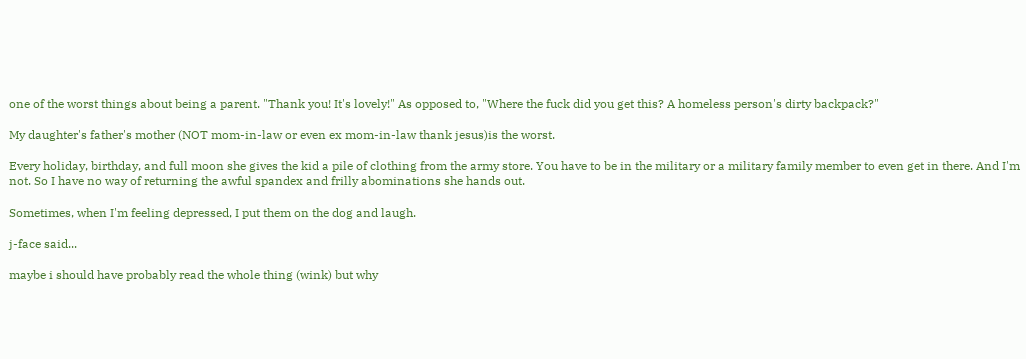one of the worst things about being a parent. "Thank you! It's lovely!" As opposed to, "Where the fuck did you get this? A homeless person's dirty backpack?"

My daughter's father's mother (NOT mom-in-law or even ex mom-in-law thank jesus)is the worst.

Every holiday, birthday, and full moon she gives the kid a pile of clothing from the army store. You have to be in the military or a military family member to even get in there. And I'm not. So I have no way of returning the awful spandex and frilly abominations she hands out.

Sometimes, when I'm feeling depressed, I put them on the dog and laugh.

j-face said...

maybe i should have probably read the whole thing (wink) but why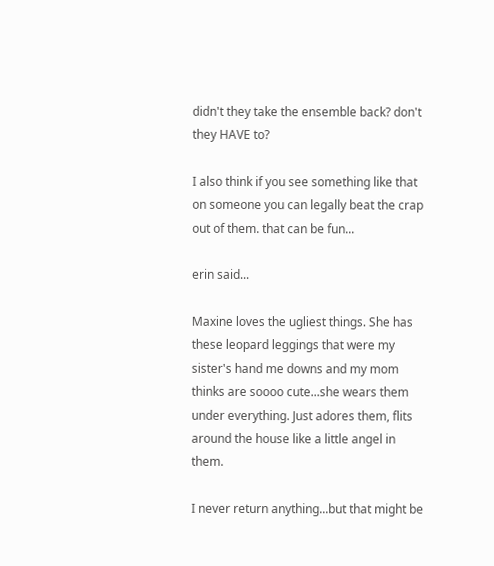didn't they take the ensemble back? don't they HAVE to?

I also think if you see something like that on someone you can legally beat the crap out of them. that can be fun...

erin said...

Maxine loves the ugliest things. She has these leopard leggings that were my sister's hand me downs and my mom thinks are soooo cute...she wears them under everything. Just adores them, flits around the house like a little angel in them.

I never return anything...but that might be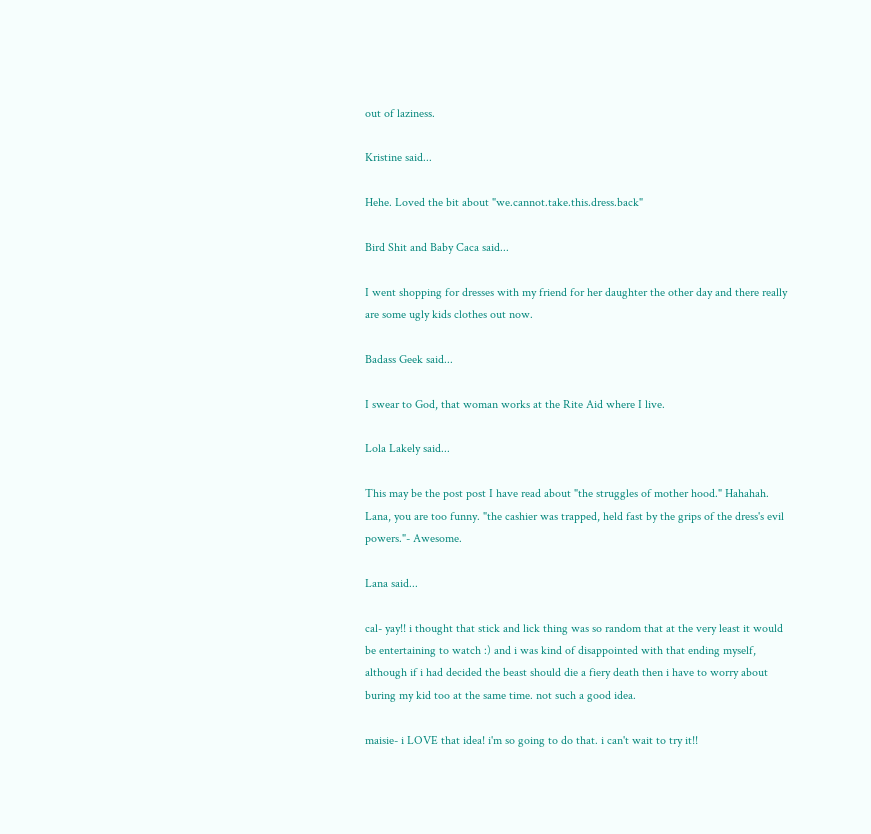out of laziness.

Kristine said...

Hehe. Loved the bit about "we.cannot.take.this.dress.back"

Bird Shit and Baby Caca said...

I went shopping for dresses with my friend for her daughter the other day and there really are some ugly kids clothes out now.

Badass Geek said...

I swear to God, that woman works at the Rite Aid where I live.

Lola Lakely said...

This may be the post post I have read about "the struggles of mother hood." Hahahah. Lana, you are too funny. "the cashier was trapped, held fast by the grips of the dress's evil powers."- Awesome.

Lana said...

cal- yay!! i thought that stick and lick thing was so random that at the very least it would be entertaining to watch :) and i was kind of disappointed with that ending myself, although if i had decided the beast should die a fiery death then i have to worry about buring my kid too at the same time. not such a good idea.

maisie- i LOVE that idea! i'm so going to do that. i can't wait to try it!!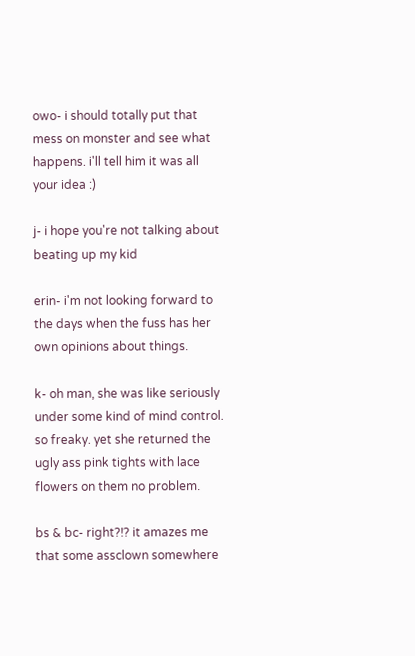owo- i should totally put that mess on monster and see what happens. i'll tell him it was all your idea :)

j- i hope you're not talking about beating up my kid

erin- i'm not looking forward to the days when the fuss has her own opinions about things.

k- oh man, she was like seriously under some kind of mind control. so freaky. yet she returned the ugly ass pink tights with lace flowers on them no problem.

bs & bc- right?!? it amazes me that some assclown somewhere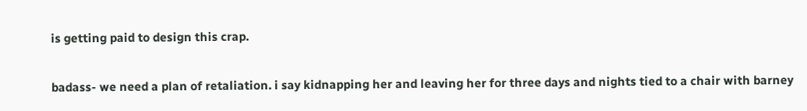is getting paid to design this crap.

badass- we need a plan of retaliation. i say kidnapping her and leaving her for three days and nights tied to a chair with barney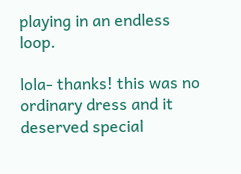playing in an endless loop.

lola- thanks! this was no ordinary dress and it deserved special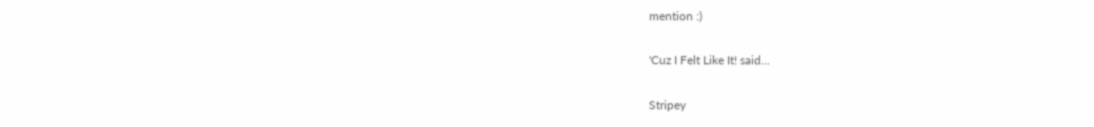mention :)

'Cuz I Felt Like It! said...

Stripey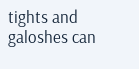tights and galoshes can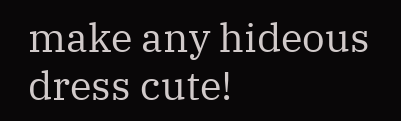make any hideous dress cute!